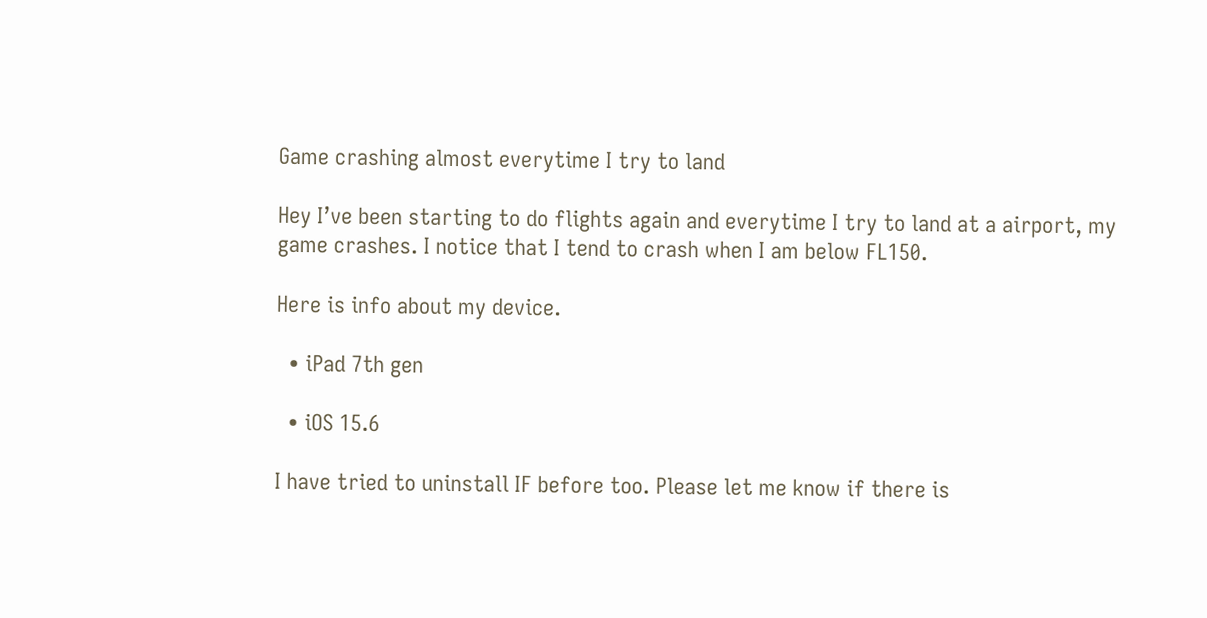Game crashing almost everytime I try to land

Hey I’ve been starting to do flights again and everytime I try to land at a airport, my game crashes. I notice that I tend to crash when I am below FL150.

Here is info about my device.

  • iPad 7th gen

  • iOS 15.6

I have tried to uninstall IF before too. Please let me know if there is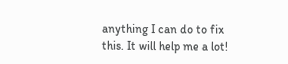anything I can do to fix this. It will help me a lot!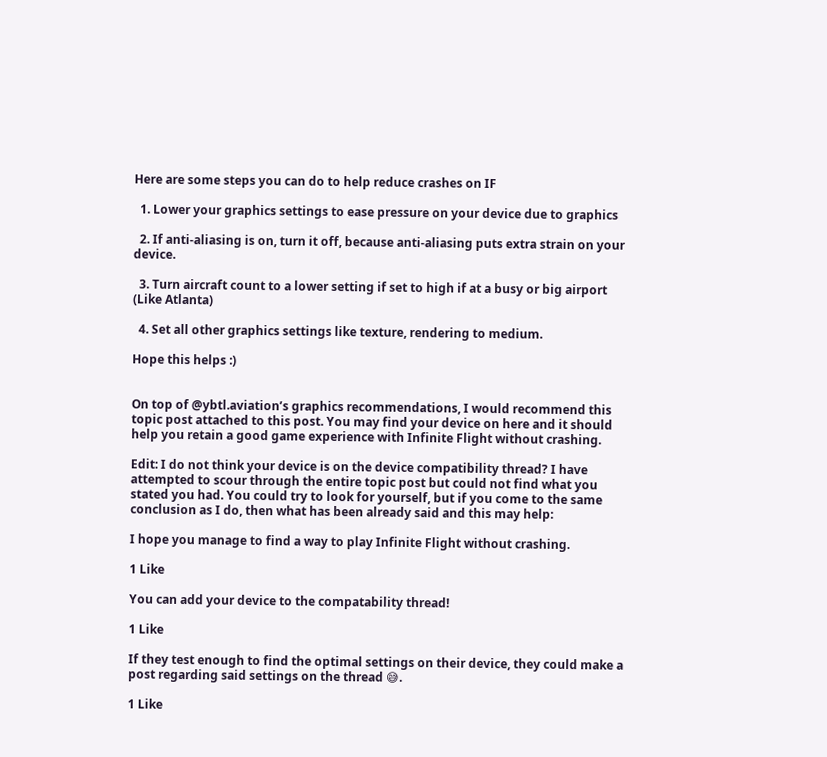Here are some steps you can do to help reduce crashes on IF

  1. Lower your graphics settings to ease pressure on your device due to graphics

  2. If anti-aliasing is on, turn it off, because anti-aliasing puts extra strain on your device.

  3. Turn aircraft count to a lower setting if set to high if at a busy or big airport (Like Atlanta)

  4. Set all other graphics settings like texture, rendering to medium.

Hope this helps :)


On top of @ybtl.aviation’s graphics recommendations, I would recommend this topic post attached to this post. You may find your device on here and it should help you retain a good game experience with Infinite Flight without crashing.

Edit: I do not think your device is on the device compatibility thread? I have attempted to scour through the entire topic post but could not find what you stated you had. You could try to look for yourself, but if you come to the same conclusion as I do, then what has been already said and this may help:

I hope you manage to find a way to play Infinite Flight without crashing.

1 Like

You can add your device to the compatability thread!

1 Like

If they test enough to find the optimal settings on their device, they could make a post regarding said settings on the thread 😅.

1 Like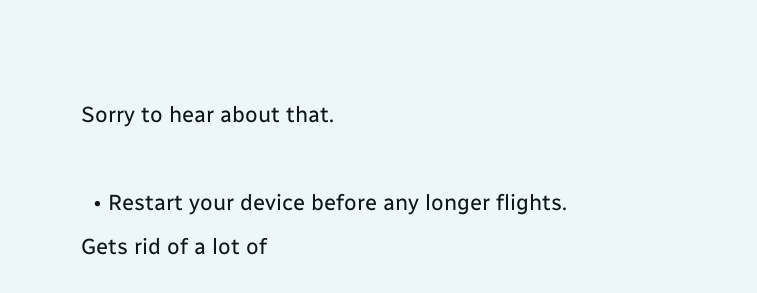Sorry to hear about that.

  • Restart your device before any longer flights. Gets rid of a lot of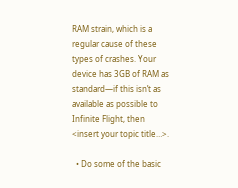RAM strain, which is a regular cause of these types of crashes. Your device has 3GB of RAM as standard—if this isn’t as available as possible to Infinite Flight, then <insert your topic title…>.

  • Do some of the basic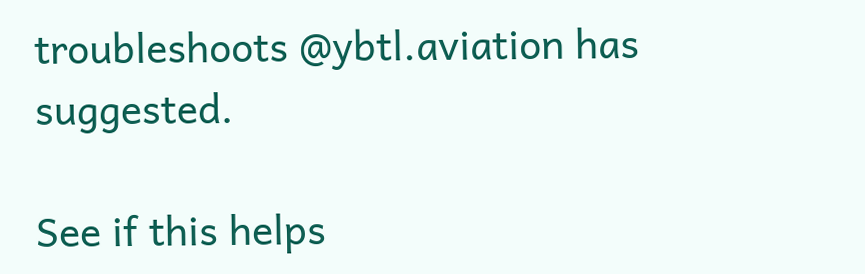troubleshoots @ybtl.aviation has suggested.

See if this helps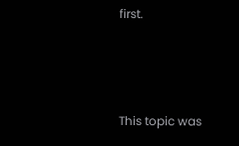first.



This topic was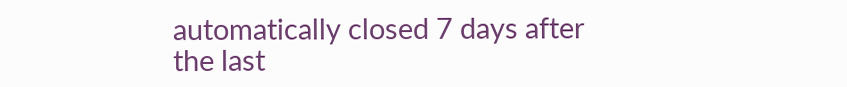automatically closed 7 days after the last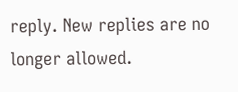reply. New replies are no longer allowed.